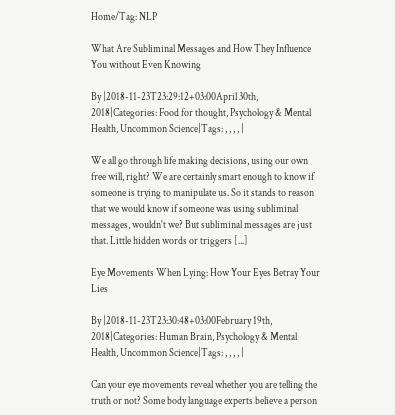Home/Tag: NLP

What Are Subliminal Messages and How They Influence You without Even Knowing

By |2018-11-23T23:29:12+03:00April 30th, 2018|Categories: Food for thought, Psychology & Mental Health, Uncommon Science|Tags: , , , , |

We all go through life making decisions, using our own free will, right? We are certainly smart enough to know if someone is trying to manipulate us. So it stands to reason that we would know if someone was using subliminal messages, wouldn't we? But subliminal messages are just that. Little hidden words or triggers [...]

Eye Movements When Lying: How Your Eyes Betray Your Lies

By |2018-11-23T23:30:48+03:00February 19th, 2018|Categories: Human Brain, Psychology & Mental Health, Uncommon Science|Tags: , , , , |

Can your eye movements reveal whether you are telling the truth or not? Some body language experts believe a person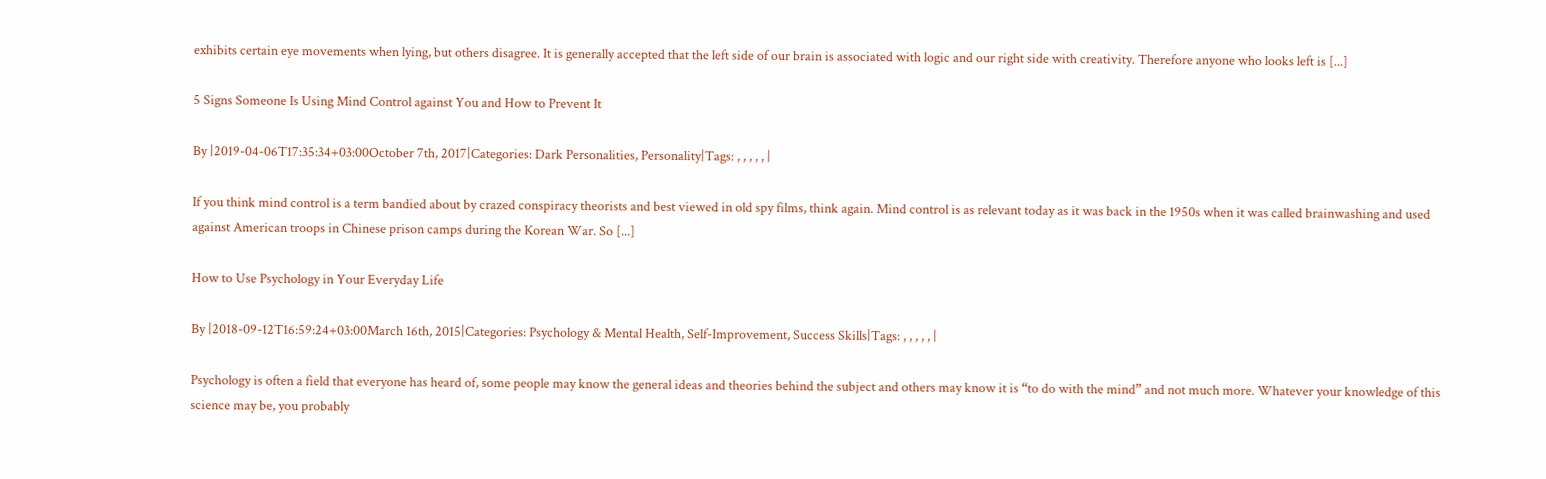exhibits certain eye movements when lying, but others disagree. It is generally accepted that the left side of our brain is associated with logic and our right side with creativity. Therefore anyone who looks left is [...]

5 Signs Someone Is Using Mind Control against You and How to Prevent It

By |2019-04-06T17:35:34+03:00October 7th, 2017|Categories: Dark Personalities, Personality|Tags: , , , , , |

If you think mind control is a term bandied about by crazed conspiracy theorists and best viewed in old spy films, think again. Mind control is as relevant today as it was back in the 1950s when it was called brainwashing and used against American troops in Chinese prison camps during the Korean War. So [...]

How to Use Psychology in Your Everyday Life

By |2018-09-12T16:59:24+03:00March 16th, 2015|Categories: Psychology & Mental Health, Self-Improvement, Success Skills|Tags: , , , , , |

Psychology is often a field that everyone has heard of, some people may know the general ideas and theories behind the subject and others may know it is “to do with the mind” and not much more. Whatever your knowledge of this science may be, you probably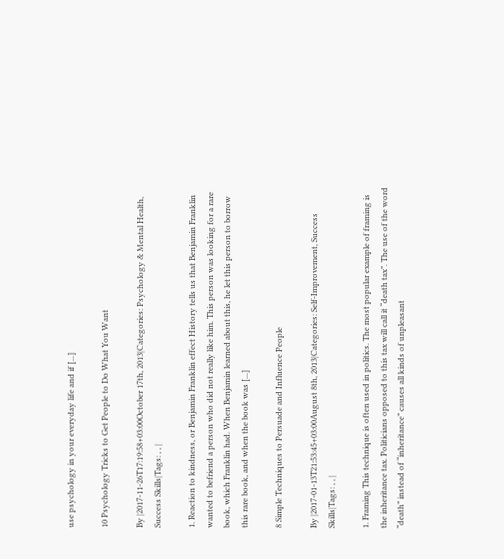use psychology in your everyday life and if [...]

10 Psychology Tricks to Get People to Do What You Want

By |2017-11-26T17:19:58+03:00October 17th, 2013|Categories: Psychology & Mental Health, Success Skills|Tags: , , |

1. Reaction to kindness, or Benjamin Franklin effect History tells us that Benjamin Franklin wanted to befriend a person who did not really like him. This person was looking for a rare book, which Franklin had. When Benjamin learned about this, he let this person to borrow this rare book, and when the book was [...]

8 Simple Techniques to Persuade and Influence People

By |2017-01-13T21:53:45+03:00August 8th, 2013|Categories: Self-Improvement, Success Skills|Tags: , , |

1. Framing This technique is often used in politics. The most popular example of framing is the inheritance tax. Politicians opposed to this tax will call it “death tax”. The use of the word “death” instead of “inheritance” causes all kinds of unpleasant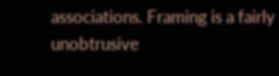associations. Framing is a fairly unobtrusive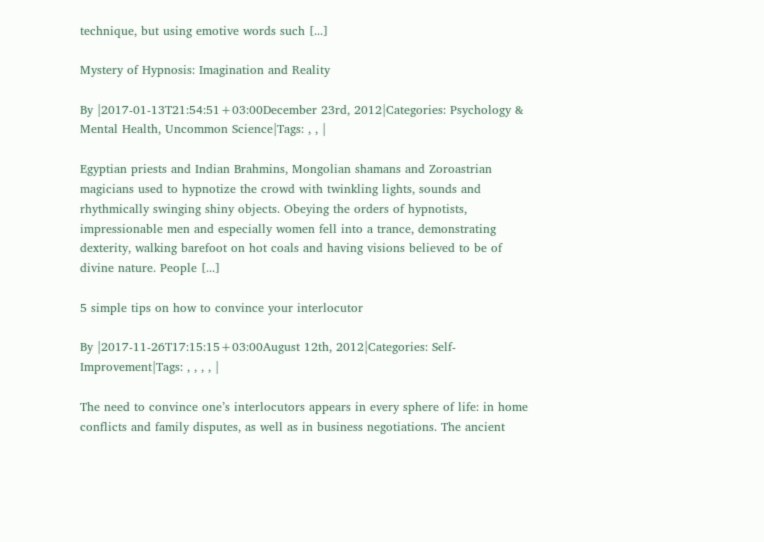technique, but using emotive words such [...]

Mystery of Hypnosis: Imagination and Reality

By |2017-01-13T21:54:51+03:00December 23rd, 2012|Categories: Psychology & Mental Health, Uncommon Science|Tags: , , |

Egyptian priests and Indian Brahmins, Mongolian shamans and Zoroastrian magicians used to hypnotize the crowd with twinkling lights, sounds and rhythmically swinging shiny objects. Obeying the orders of hypnotists, impressionable men and especially women fell into a trance, demonstrating dexterity, walking barefoot on hot coals and having visions believed to be of divine nature. People [...]

5 simple tips on how to convince your interlocutor

By |2017-11-26T17:15:15+03:00August 12th, 2012|Categories: Self-Improvement|Tags: , , , , |

The need to convince one’s interlocutors appears in every sphere of life: in home conflicts and family disputes, as well as in business negotiations. The ancient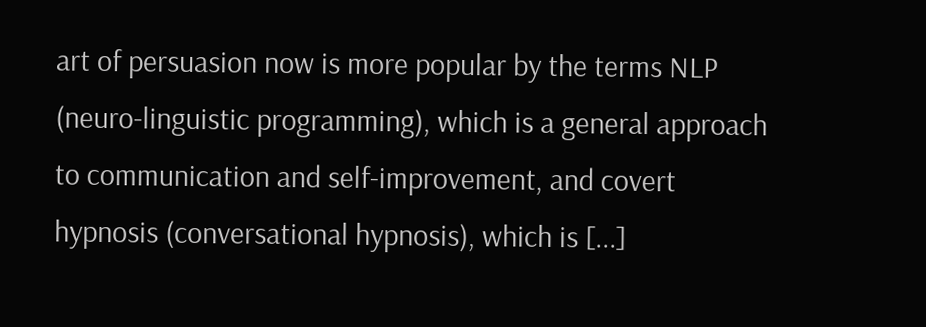art of persuasion now is more popular by the terms NLP (neuro-linguistic programming), which is a general approach to communication and self-improvement, and covert hypnosis (conversational hypnosis), which is [...]